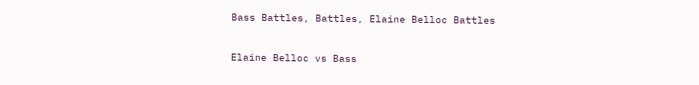Bass Battles, Battles, Elaine Belloc Battles

Elaine Belloc vs Bass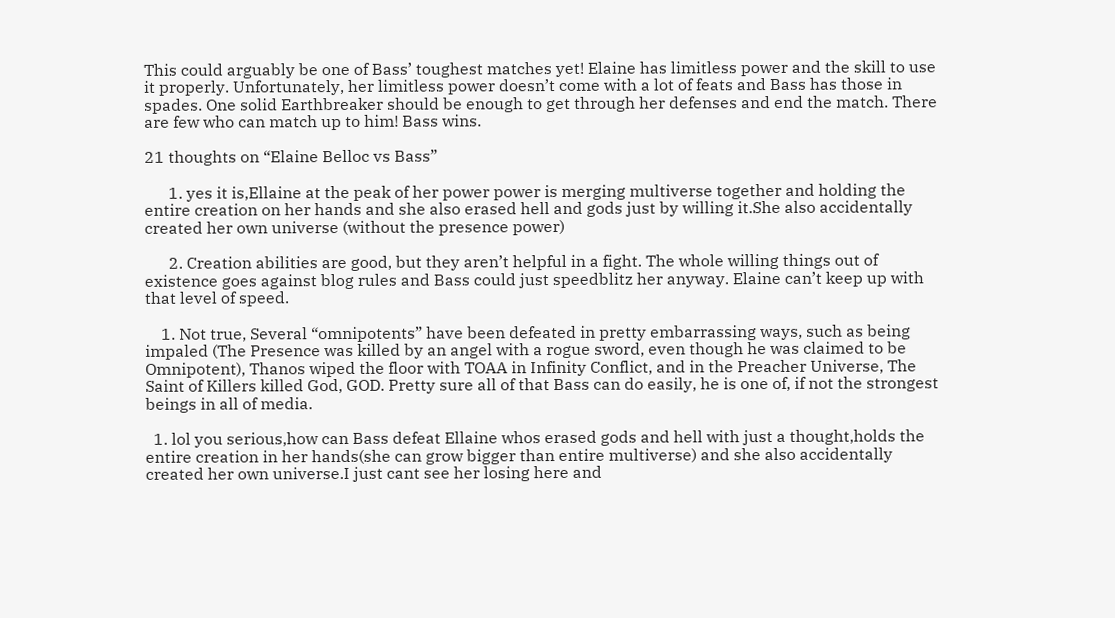This could arguably be one of Bass’ toughest matches yet! Elaine has limitless power and the skill to use it properly. Unfortunately, her limitless power doesn’t come with a lot of feats and Bass has those in spades. One solid Earthbreaker should be enough to get through her defenses and end the match. There are few who can match up to him! Bass wins.

21 thoughts on “Elaine Belloc vs Bass”

      1. yes it is,Ellaine at the peak of her power power is merging multiverse together and holding the entire creation on her hands and she also erased hell and gods just by willing it.She also accidentally created her own universe (without the presence power)

      2. Creation abilities are good, but they aren’t helpful in a fight. The whole willing things out of existence goes against blog rules and Bass could just speedblitz her anyway. Elaine can’t keep up with that level of speed.

    1. Not true, Several “omnipotents” have been defeated in pretty embarrassing ways, such as being impaled (The Presence was killed by an angel with a rogue sword, even though he was claimed to be Omnipotent), Thanos wiped the floor with TOAA in Infinity Conflict, and in the Preacher Universe, The Saint of Killers killed God, GOD. Pretty sure all of that Bass can do easily, he is one of, if not the strongest beings in all of media.

  1. lol you serious,how can Bass defeat Ellaine whos erased gods and hell with just a thought,holds the entire creation in her hands(she can grow bigger than entire multiverse) and she also accidentally created her own universe.I just cant see her losing here and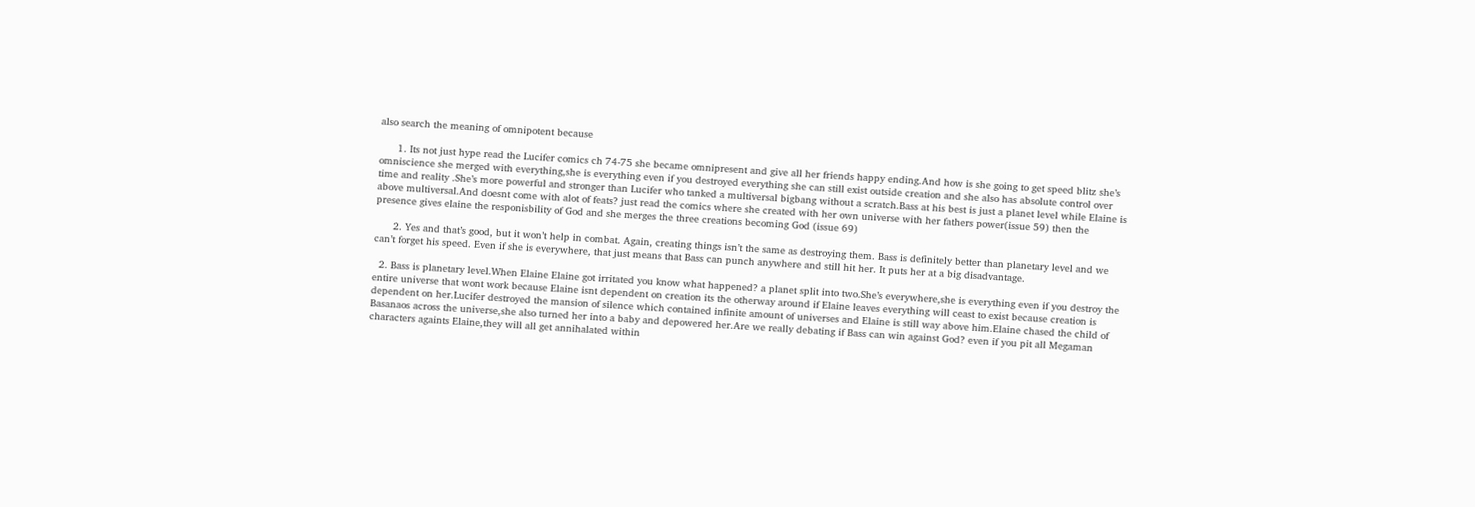also search the meaning of omnipotent because

      1. Its not just hype read the Lucifer comics ch 74-75 she became omnipresent and give all her friends happy ending.And how is she going to get speed blitz she’s omniscience she merged with everything,she is everything even if you destroyed everything she can still exist outside creation and she also has absolute control over time and reality .She’s more powerful and stronger than Lucifer who tanked a multiversal bigbang without a scratch.Bass at his best is just a planet level while Elaine is above multiversal.And doesnt come with alot of feats? just read the comics where she created with her own universe with her fathers power(issue 59) then the presence gives elaine the responisbility of God and she merges the three creations becoming God (issue 69)

      2. Yes and that’s good, but it won’t help in combat. Again, creating things isn’t the same as destroying them. Bass is definitely better than planetary level and we can’t forget his speed. Even if she is everywhere, that just means that Bass can punch anywhere and still hit her. It puts her at a big disadvantage.

  2. Bass is planetary level.When Elaine Elaine got irritated you know what happened? a planet split into two.She’s everywhere,she is everything even if you destroy the entire universe that wont work because Elaine isnt dependent on creation its the otherway around if Elaine leaves everything will ceast to exist because creation is dependent on her.Lucifer destroyed the mansion of silence which contained infinite amount of universes and Elaine is still way above him.Elaine chased the child of Basanaos across the universe,she also turned her into a baby and depowered her.Are we really debating if Bass can win against God? even if you pit all Megaman characters againts Elaine,they will all get annihalated within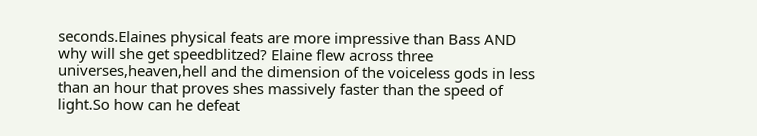seconds.Elaines physical feats are more impressive than Bass AND why will she get speedblitzed? Elaine flew across three universes,heaven,hell and the dimension of the voiceless gods in less than an hour that proves shes massively faster than the speed of light.So how can he defeat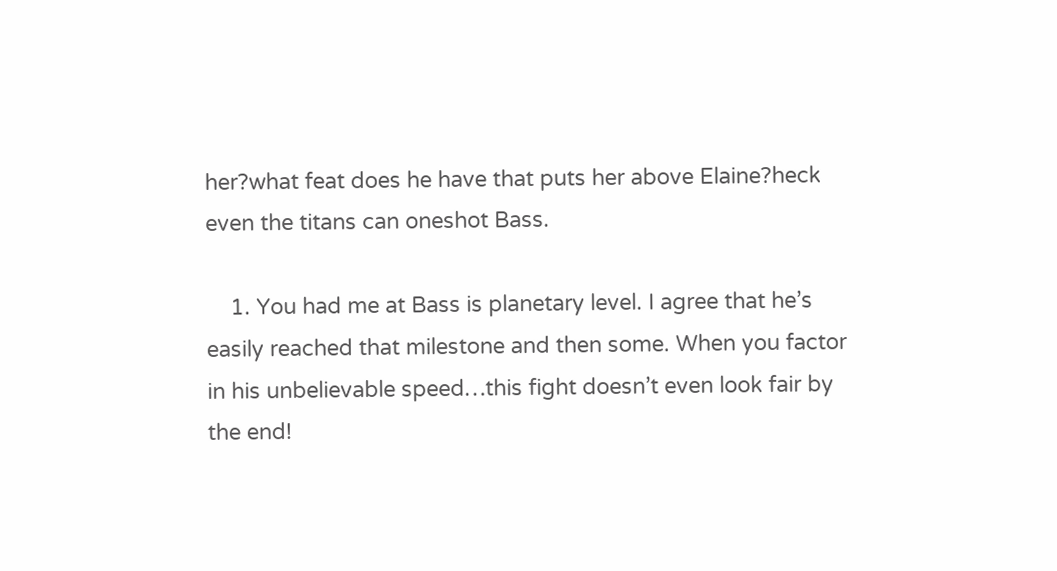her?what feat does he have that puts her above Elaine?heck even the titans can oneshot Bass.

    1. You had me at Bass is planetary level. I agree that he’s easily reached that milestone and then some. When you factor in his unbelievable speed…this fight doesn’t even look fair by the end!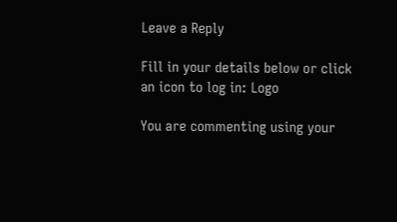Leave a Reply

Fill in your details below or click an icon to log in: Logo

You are commenting using your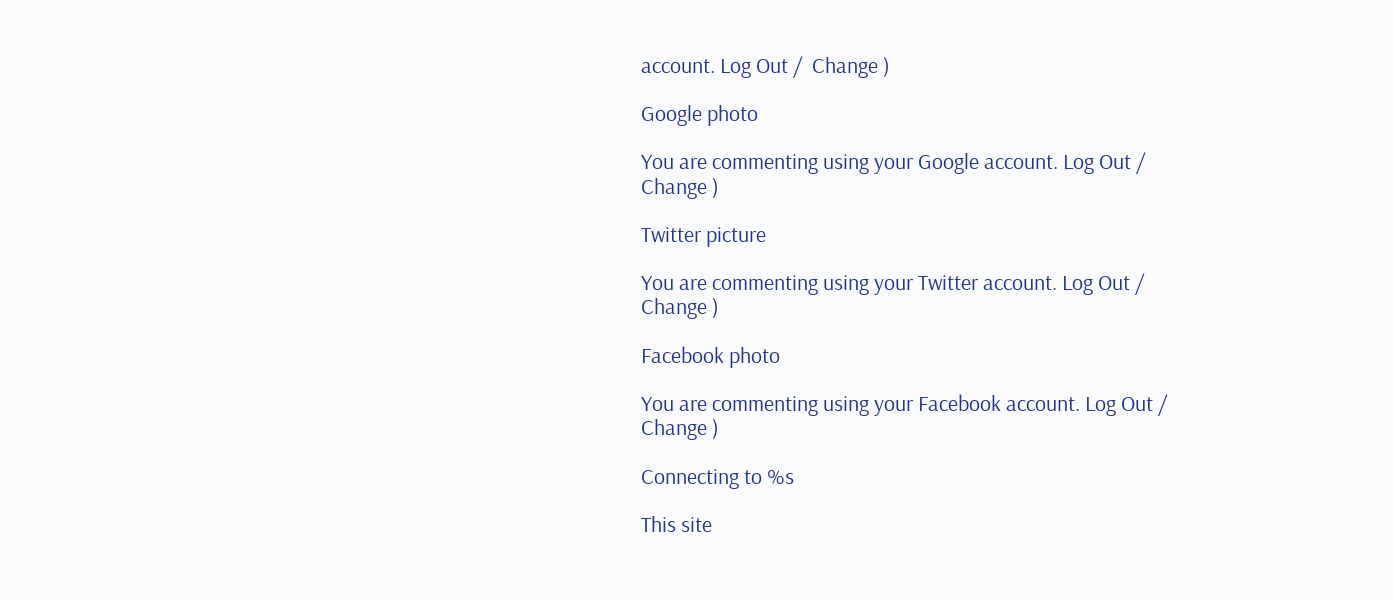account. Log Out /  Change )

Google photo

You are commenting using your Google account. Log Out /  Change )

Twitter picture

You are commenting using your Twitter account. Log Out /  Change )

Facebook photo

You are commenting using your Facebook account. Log Out /  Change )

Connecting to %s

This site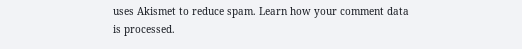uses Akismet to reduce spam. Learn how your comment data is processed.